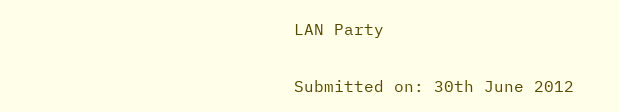LAN Party

Submitted on: 30th June 2012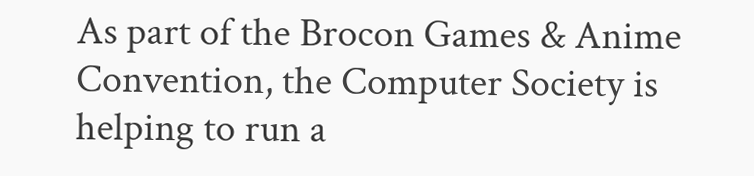As part of the Brocon Games & Anime Convention, the Computer Society is helping to run a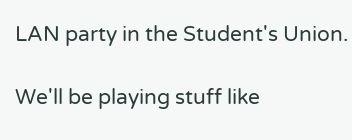LAN party in the Student's Union.

We'll be playing stuff like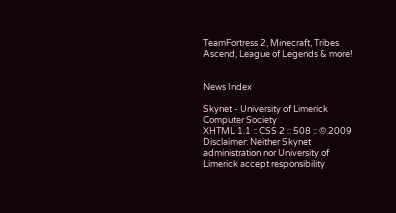TeamFortress 2, Minecraft, Tribes Ascend, League of Legends & more!


News Index

Skynet - University of Limerick Computer Society
XHTML 1.1 :: CSS 2 :: 508 :: © 2009
Disclaimer: Neither Skynet administration nor University of Limerick accept responsibility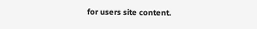for users site content.